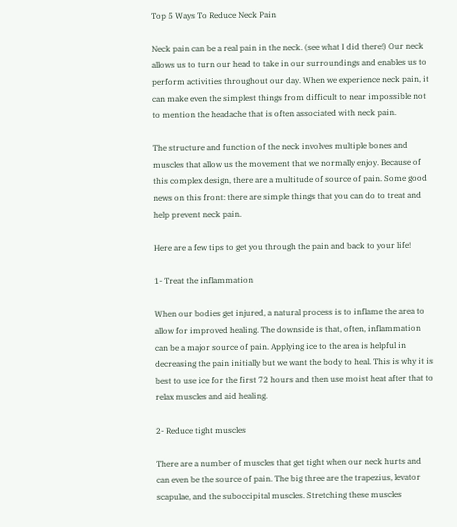Top 5 Ways To Reduce Neck Pain

Neck pain can be a real pain in the neck. (see what I did there!) Our neck allows us to turn our head to take in our surroundings and enables us to perform activities throughout our day. When we experience neck pain, it can make even the simplest things from difficult to near impossible not to mention the headache that is often associated with neck pain.

The structure and function of the neck involves multiple bones and muscles that allow us the movement that we normally enjoy. Because of this complex design, there are a multitude of source of pain. Some good news on this front: there are simple things that you can do to treat and help prevent neck pain.

Here are a few tips to get you through the pain and back to your life!

1- Treat the inflammation

When our bodies get injured, a natural process is to inflame the area to allow for improved healing. The downside is that, often, inflammation can be a major source of pain. Applying ice to the area is helpful in decreasing the pain initially but we want the body to heal. This is why it is best to use ice for the first 72 hours and then use moist heat after that to relax muscles and aid healing.

2- Reduce tight muscles

There are a number of muscles that get tight when our neck hurts and can even be the source of pain. The big three are the trapezius, levator scapulae, and the suboccipital muscles. Stretching these muscles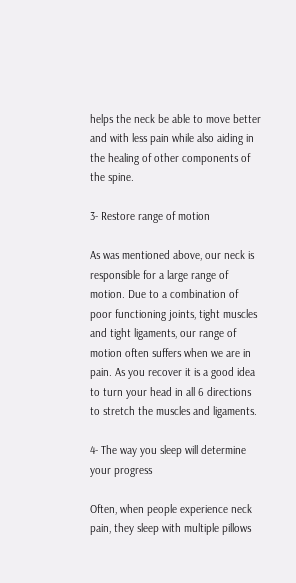helps the neck be able to move better and with less pain while also aiding in the healing of other components of the spine.

3- Restore range of motion

As was mentioned above, our neck is responsible for a large range of motion. Due to a combination of poor functioning joints, tight muscles and tight ligaments, our range of motion often suffers when we are in pain. As you recover it is a good idea to turn your head in all 6 directions to stretch the muscles and ligaments.

4- The way you sleep will determine your progress

Often, when people experience neck pain, they sleep with multiple pillows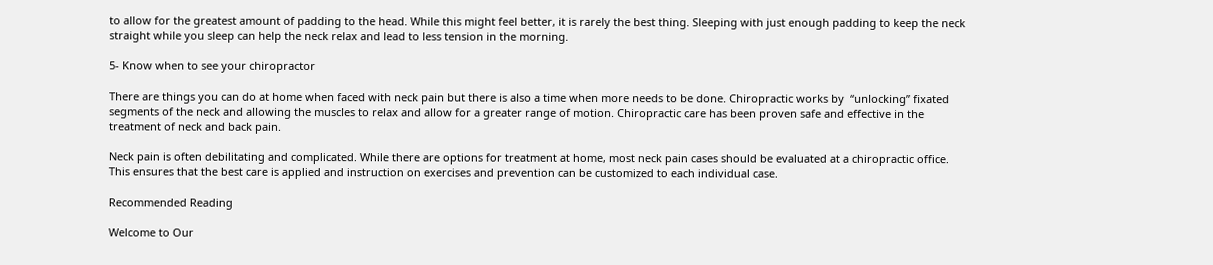to allow for the greatest amount of padding to the head. While this might feel better, it is rarely the best thing. Sleeping with just enough padding to keep the neck straight while you sleep can help the neck relax and lead to less tension in the morning.

5- Know when to see your chiropractor

There are things you can do at home when faced with neck pain but there is also a time when more needs to be done. Chiropractic works by  “unlocking” fixated segments of the neck and allowing the muscles to relax and allow for a greater range of motion. Chiropractic care has been proven safe and effective in the treatment of neck and back pain.

Neck pain is often debilitating and complicated. While there are options for treatment at home, most neck pain cases should be evaluated at a chiropractic office. This ensures that the best care is applied and instruction on exercises and prevention can be customized to each individual case.

Recommended Reading

Welcome to Our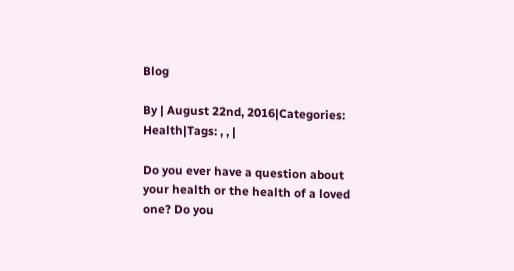Blog

By | August 22nd, 2016|Categories: Health|Tags: , , |

Do you ever have a question about your health or the health of a loved one? Do you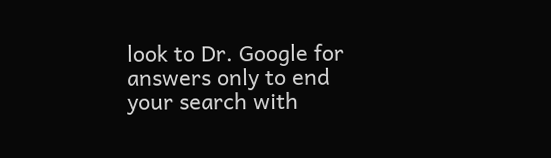look to Dr. Google for answers only to end your search with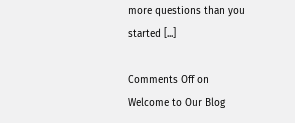more questions than you started [...]

Comments Off on Welcome to Our Blog